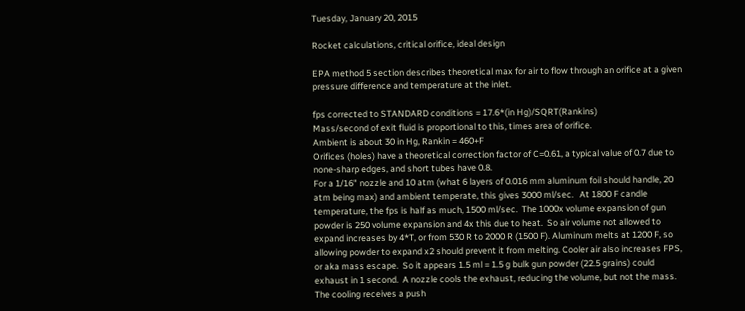Tuesday, January 20, 2015

Rocket calculations, critical orifice, ideal design

EPA method 5 section describes theoretical max for air to flow through an orifice at a given pressure difference and temperature at the inlet.

fps corrected to STANDARD conditions = 17.6*(in Hg)/SQRT(Rankins)
Mass/second of exit fluid is proportional to this, times area of orifice.
Ambient is about 30 in Hg, Rankin = 460+F
Orifices (holes) have a theoretical correction factor of C=0.61, a typical value of 0.7 due to none-sharp edges, and short tubes have 0.8.
For a 1/16" nozzle and 10 atm (what 6 layers of 0.016 mm aluminum foil should handle, 20 atm being max) and ambient temperate, this gives 3000 ml/sec.   At 1800 F candle temperature, the fps is half as much, 1500 ml/sec.  The 1000x volume expansion of gun powder is 250 volume expansion and 4x this due to heat.  So air volume not allowed to expand increases by 4*T, or from 530 R to 2000 R (1500 F). Aluminum melts at 1200 F, so allowing powder to expand x2 should prevent it from melting. Cooler air also increases FPS, or aka mass escape.  So it appears 1.5 ml = 1.5 g bulk gun powder (22.5 grains) could exhaust in 1 second.  A nozzle cools the exhaust, reducing the volume, but not the mass.  The cooling receives a push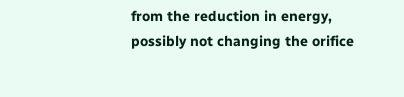from the reduction in energy, possibly not changing the orifice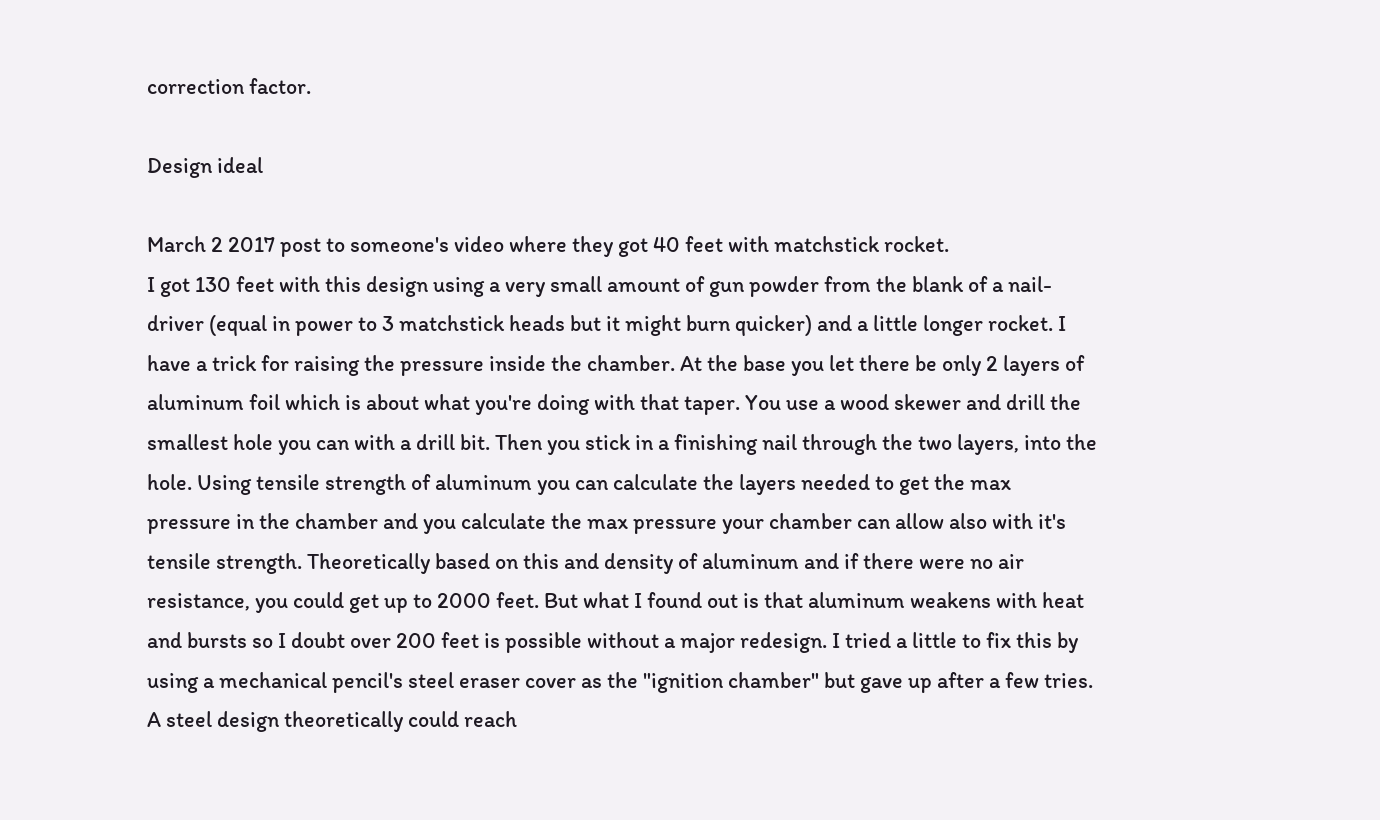correction factor.

Design ideal

March 2 2017 post to someone's video where they got 40 feet with matchstick rocket.
I got 130 feet with this design using a very small amount of gun powder from the blank of a nail-driver (equal in power to 3 matchstick heads but it might burn quicker) and a little longer rocket. I have a trick for raising the pressure inside the chamber. At the base you let there be only 2 layers of aluminum foil which is about what you're doing with that taper. You use a wood skewer and drill the smallest hole you can with a drill bit. Then you stick in a finishing nail through the two layers, into the hole. Using tensile strength of aluminum you can calculate the layers needed to get the max pressure in the chamber and you calculate the max pressure your chamber can allow also with it's tensile strength. Theoretically based on this and density of aluminum and if there were no air resistance, you could get up to 2000 feet. But what I found out is that aluminum weakens with heat and bursts so I doubt over 200 feet is possible without a major redesign. I tried a little to fix this by using a mechanical pencil's steel eraser cover as the "ignition chamber" but gave up after a few tries. A steel design theoretically could reach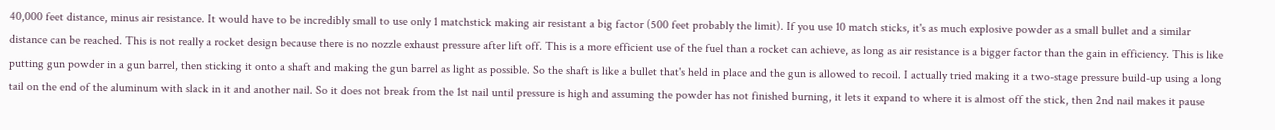40,000 feet distance, minus air resistance. It would have to be incredibly small to use only 1 matchstick making air resistant a big factor (500 feet probably the limit). If you use 10 match sticks, it's as much explosive powder as a small bullet and a similar distance can be reached. This is not really a rocket design because there is no nozzle exhaust pressure after lift off. This is a more efficient use of the fuel than a rocket can achieve, as long as air resistance is a bigger factor than the gain in efficiency. This is like putting gun powder in a gun barrel, then sticking it onto a shaft and making the gun barrel as light as possible. So the shaft is like a bullet that's held in place and the gun is allowed to recoil. I actually tried making it a two-stage pressure build-up using a long tail on the end of the aluminum with slack in it and another nail. So it does not break from the 1st nail until pressure is high and assuming the powder has not finished burning, it lets it expand to where it is almost off the stick, then 2nd nail makes it pause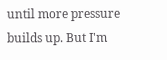until more pressure builds up. But I'm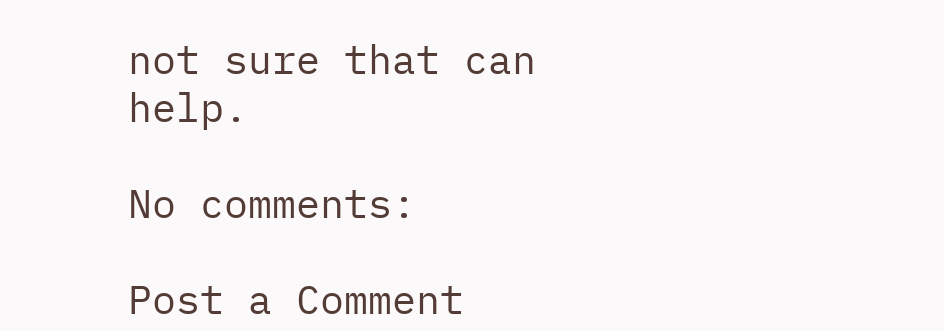not sure that can help.

No comments:

Post a Comment